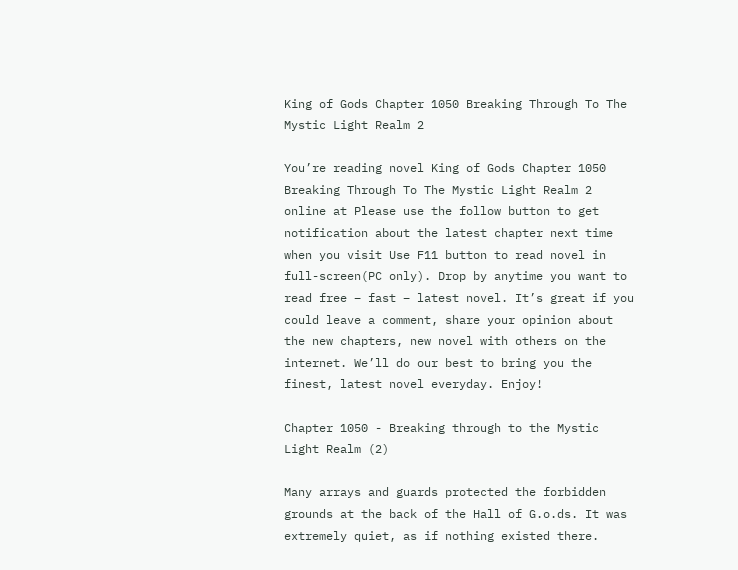King of Gods Chapter 1050 Breaking Through To The Mystic Light Realm 2

You’re reading novel King of Gods Chapter 1050 Breaking Through To The Mystic Light Realm 2 online at Please use the follow button to get notification about the latest chapter next time when you visit Use F11 button to read novel in full-screen(PC only). Drop by anytime you want to read free – fast – latest novel. It’s great if you could leave a comment, share your opinion about the new chapters, new novel with others on the internet. We’ll do our best to bring you the finest, latest novel everyday. Enjoy!

Chapter 1050 - Breaking through to the Mystic Light Realm (2)

Many arrays and guards protected the forbidden grounds at the back of the Hall of G.o.ds. It was extremely quiet, as if nothing existed there.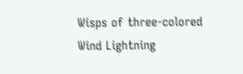Wisps of three-colored Wind Lightning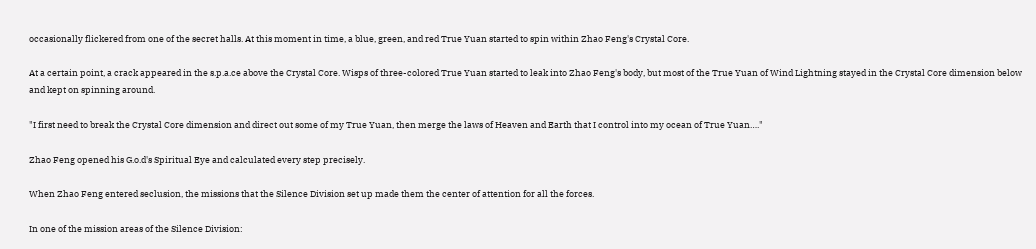occasionally flickered from one of the secret halls. At this moment in time, a blue, green, and red True Yuan started to spin within Zhao Feng's Crystal Core.

At a certain point, a crack appeared in the s.p.a.ce above the Crystal Core. Wisps of three-colored True Yuan started to leak into Zhao Feng's body, but most of the True Yuan of Wind Lightning stayed in the Crystal Core dimension below and kept on spinning around.

"I first need to break the Crystal Core dimension and direct out some of my True Yuan, then merge the laws of Heaven and Earth that I control into my ocean of True Yuan…."

Zhao Feng opened his G.o.d's Spiritual Eye and calculated every step precisely.

When Zhao Feng entered seclusion, the missions that the Silence Division set up made them the center of attention for all the forces.

In one of the mission areas of the Silence Division: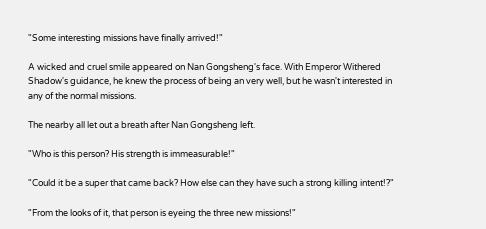"Some interesting missions have finally arrived!"

A wicked and cruel smile appeared on Nan Gongsheng's face. With Emperor Withered Shadow's guidance, he knew the process of being an very well, but he wasn't interested in any of the normal missions.

The nearby all let out a breath after Nan Gongsheng left.

"Who is this person? His strength is immeasurable!"

"Could it be a super that came back? How else can they have such a strong killing intent!?"

"From the looks of it, that person is eyeing the three new missions!"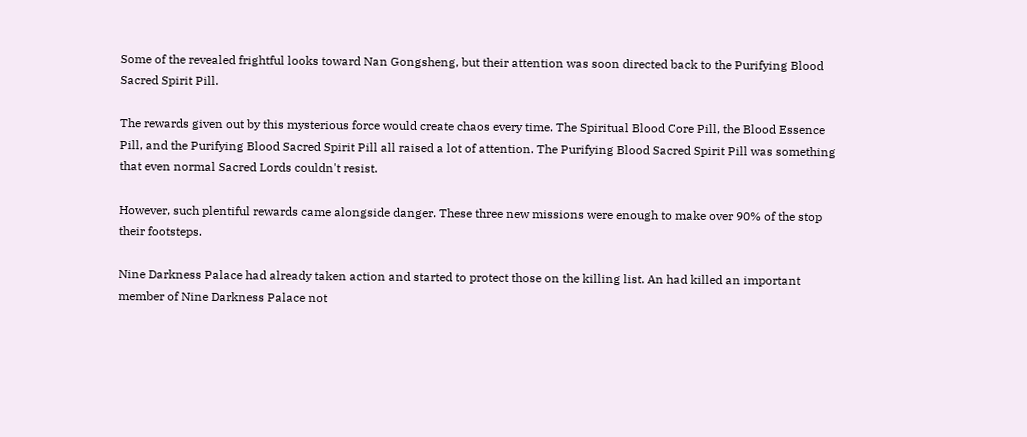Some of the revealed frightful looks toward Nan Gongsheng, but their attention was soon directed back to the Purifying Blood Sacred Spirit Pill.

The rewards given out by this mysterious force would create chaos every time. The Spiritual Blood Core Pill, the Blood Essence Pill, and the Purifying Blood Sacred Spirit Pill all raised a lot of attention. The Purifying Blood Sacred Spirit Pill was something that even normal Sacred Lords couldn't resist.

However, such plentiful rewards came alongside danger. These three new missions were enough to make over 90% of the stop their footsteps.

Nine Darkness Palace had already taken action and started to protect those on the killing list. An had killed an important member of Nine Darkness Palace not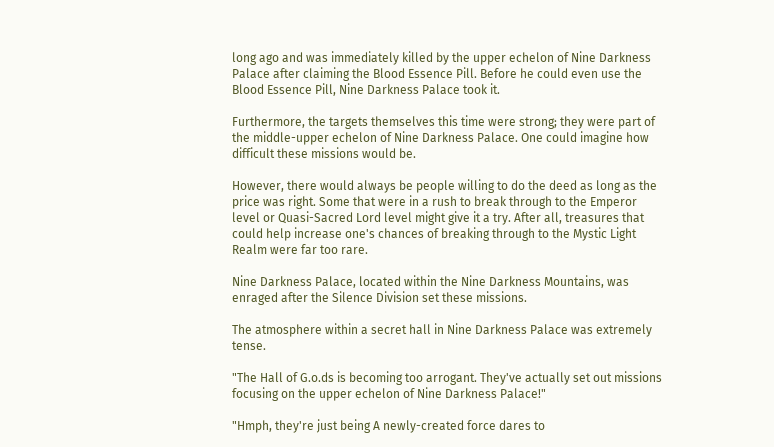long ago and was immediately killed by the upper echelon of Nine Darkness Palace after claiming the Blood Essence Pill. Before he could even use the Blood Essence Pill, Nine Darkness Palace took it.

Furthermore, the targets themselves this time were strong; they were part of the middle-upper echelon of Nine Darkness Palace. One could imagine how difficult these missions would be.

However, there would always be people willing to do the deed as long as the price was right. Some that were in a rush to break through to the Emperor level or Quasi-Sacred Lord level might give it a try. After all, treasures that could help increase one's chances of breaking through to the Mystic Light Realm were far too rare.

Nine Darkness Palace, located within the Nine Darkness Mountains, was enraged after the Silence Division set these missions.

The atmosphere within a secret hall in Nine Darkness Palace was extremely tense.

"The Hall of G.o.ds is becoming too arrogant. They've actually set out missions focusing on the upper echelon of Nine Darkness Palace!"

"Hmph, they're just being A newly-created force dares to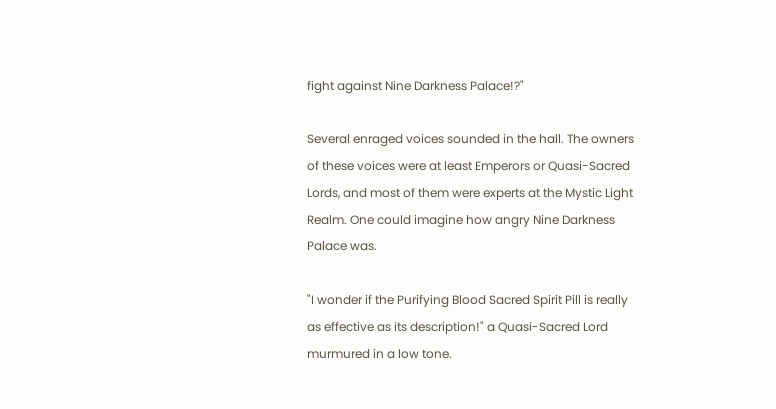fight against Nine Darkness Palace!?"

Several enraged voices sounded in the hall. The owners of these voices were at least Emperors or Quasi-Sacred Lords, and most of them were experts at the Mystic Light Realm. One could imagine how angry Nine Darkness Palace was.

"I wonder if the Purifying Blood Sacred Spirit Pill is really as effective as its description!" a Quasi-Sacred Lord murmured in a low tone.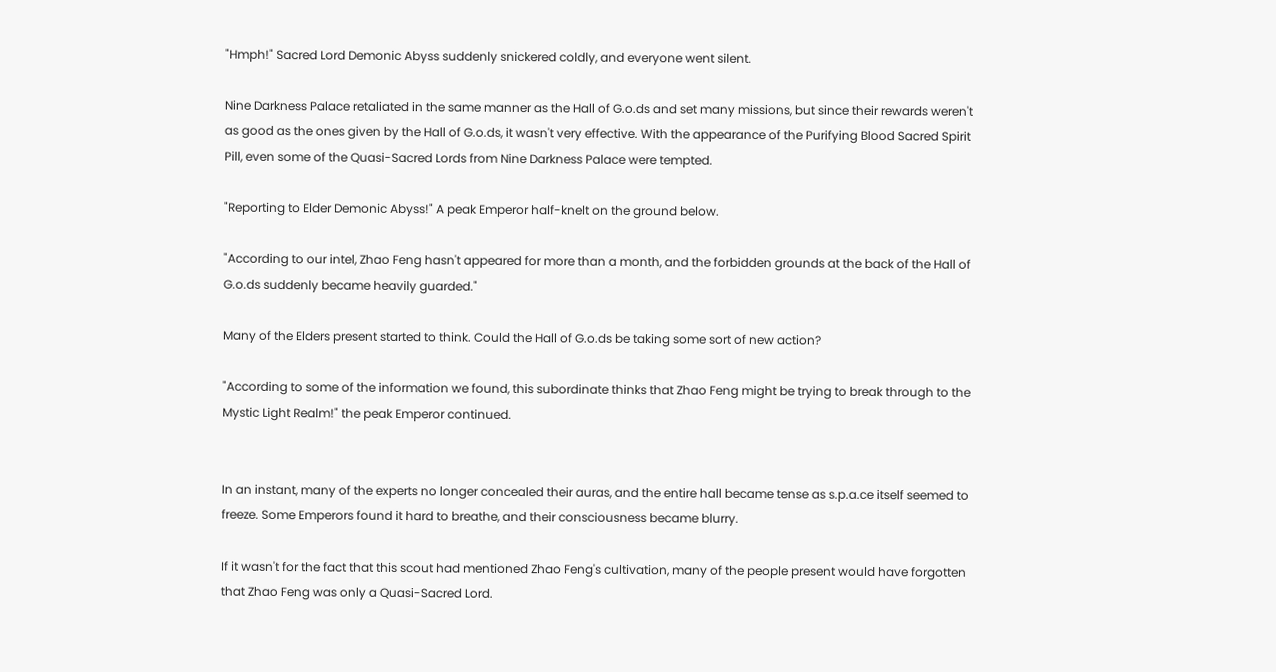"Hmph!" Sacred Lord Demonic Abyss suddenly snickered coldly, and everyone went silent.

Nine Darkness Palace retaliated in the same manner as the Hall of G.o.ds and set many missions, but since their rewards weren't as good as the ones given by the Hall of G.o.ds, it wasn't very effective. With the appearance of the Purifying Blood Sacred Spirit Pill, even some of the Quasi-Sacred Lords from Nine Darkness Palace were tempted.

"Reporting to Elder Demonic Abyss!" A peak Emperor half-knelt on the ground below.

"According to our intel, Zhao Feng hasn't appeared for more than a month, and the forbidden grounds at the back of the Hall of G.o.ds suddenly became heavily guarded."

Many of the Elders present started to think. Could the Hall of G.o.ds be taking some sort of new action?

"According to some of the information we found, this subordinate thinks that Zhao Feng might be trying to break through to the Mystic Light Realm!" the peak Emperor continued.


In an instant, many of the experts no longer concealed their auras, and the entire hall became tense as s.p.a.ce itself seemed to freeze. Some Emperors found it hard to breathe, and their consciousness became blurry.

If it wasn't for the fact that this scout had mentioned Zhao Feng's cultivation, many of the people present would have forgotten that Zhao Feng was only a Quasi-Sacred Lord.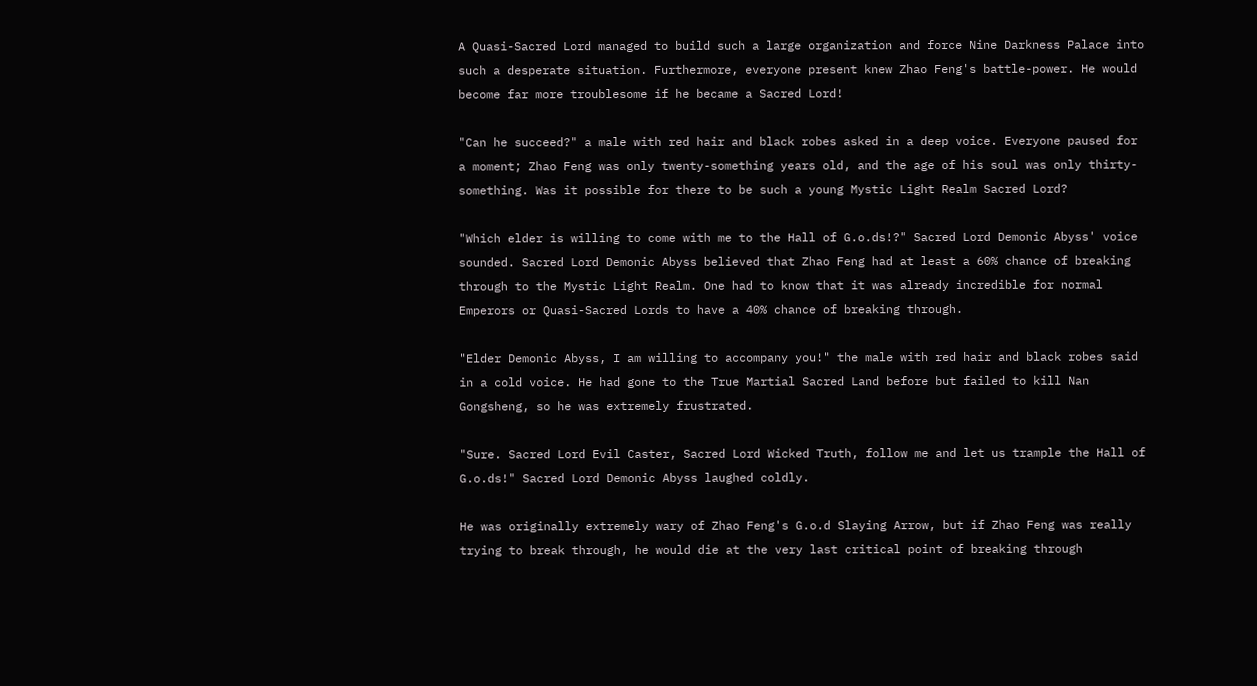A Quasi-Sacred Lord managed to build such a large organization and force Nine Darkness Palace into such a desperate situation. Furthermore, everyone present knew Zhao Feng's battle-power. He would become far more troublesome if he became a Sacred Lord!

"Can he succeed?" a male with red hair and black robes asked in a deep voice. Everyone paused for a moment; Zhao Feng was only twenty-something years old, and the age of his soul was only thirty-something. Was it possible for there to be such a young Mystic Light Realm Sacred Lord?

"Which elder is willing to come with me to the Hall of G.o.ds!?" Sacred Lord Demonic Abyss' voice sounded. Sacred Lord Demonic Abyss believed that Zhao Feng had at least a 60% chance of breaking through to the Mystic Light Realm. One had to know that it was already incredible for normal Emperors or Quasi-Sacred Lords to have a 40% chance of breaking through.

"Elder Demonic Abyss, I am willing to accompany you!" the male with red hair and black robes said in a cold voice. He had gone to the True Martial Sacred Land before but failed to kill Nan Gongsheng, so he was extremely frustrated.

"Sure. Sacred Lord Evil Caster, Sacred Lord Wicked Truth, follow me and let us trample the Hall of G.o.ds!" Sacred Lord Demonic Abyss laughed coldly.

He was originally extremely wary of Zhao Feng's G.o.d Slaying Arrow, but if Zhao Feng was really trying to break through, he would die at the very last critical point of breaking through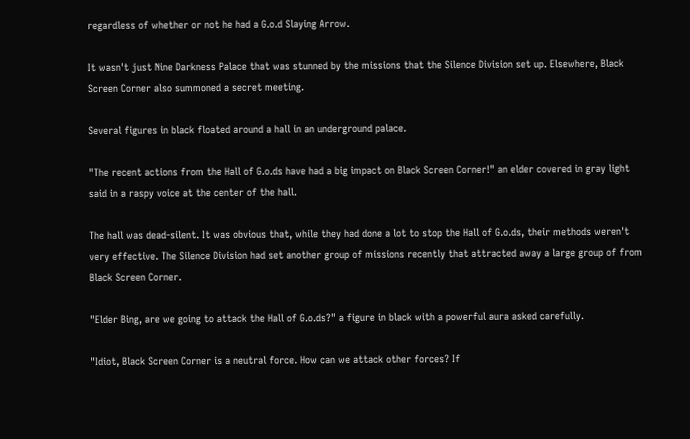regardless of whether or not he had a G.o.d Slaying Arrow.

It wasn't just Nine Darkness Palace that was stunned by the missions that the Silence Division set up. Elsewhere, Black Screen Corner also summoned a secret meeting.

Several figures in black floated around a hall in an underground palace.

"The recent actions from the Hall of G.o.ds have had a big impact on Black Screen Corner!" an elder covered in gray light said in a raspy voice at the center of the hall.

The hall was dead-silent. It was obvious that, while they had done a lot to stop the Hall of G.o.ds, their methods weren't very effective. The Silence Division had set another group of missions recently that attracted away a large group of from Black Screen Corner.

"Elder Bing, are we going to attack the Hall of G.o.ds?" a figure in black with a powerful aura asked carefully.

"Idiot, Black Screen Corner is a neutral force. How can we attack other forces? If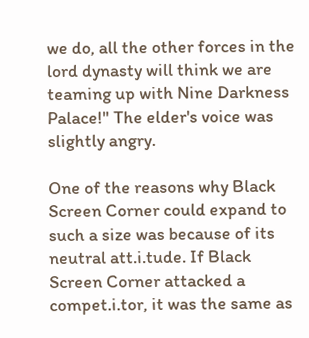we do, all the other forces in the lord dynasty will think we are teaming up with Nine Darkness Palace!" The elder's voice was slightly angry.

One of the reasons why Black Screen Corner could expand to such a size was because of its neutral att.i.tude. If Black Screen Corner attacked a compet.i.tor, it was the same as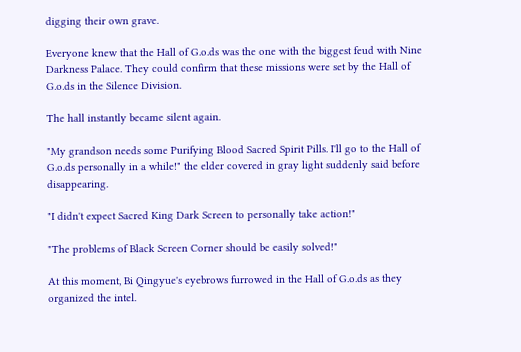digging their own grave.

Everyone knew that the Hall of G.o.ds was the one with the biggest feud with Nine Darkness Palace. They could confirm that these missions were set by the Hall of G.o.ds in the Silence Division.

The hall instantly became silent again.

"My grandson needs some Purifying Blood Sacred Spirit Pills. I'll go to the Hall of G.o.ds personally in a while!" the elder covered in gray light suddenly said before disappearing.

"I didn't expect Sacred King Dark Screen to personally take action!"

"The problems of Black Screen Corner should be easily solved!"

At this moment, Bi Qingyue's eyebrows furrowed in the Hall of G.o.ds as they organized the intel.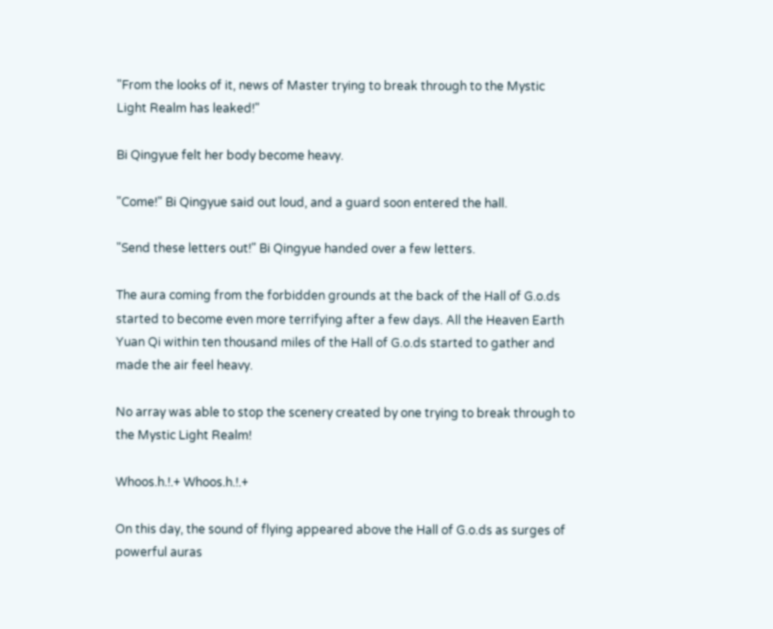"From the looks of it, news of Master trying to break through to the Mystic Light Realm has leaked!"

Bi Qingyue felt her body become heavy.

"Come!" Bi Qingyue said out loud, and a guard soon entered the hall.

"Send these letters out!" Bi Qingyue handed over a few letters.

The aura coming from the forbidden grounds at the back of the Hall of G.o.ds started to become even more terrifying after a few days. All the Heaven Earth Yuan Qi within ten thousand miles of the Hall of G.o.ds started to gather and made the air feel heavy.

No array was able to stop the scenery created by one trying to break through to the Mystic Light Realm!

Whoos.h.!.+ Whoos.h.!.+

On this day, the sound of flying appeared above the Hall of G.o.ds as surges of powerful auras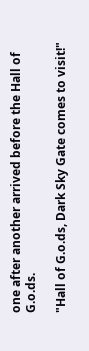one after another arrived before the Hall of G.o.ds.

"Hall of G.o.ds, Dark Sky Gate comes to visit!"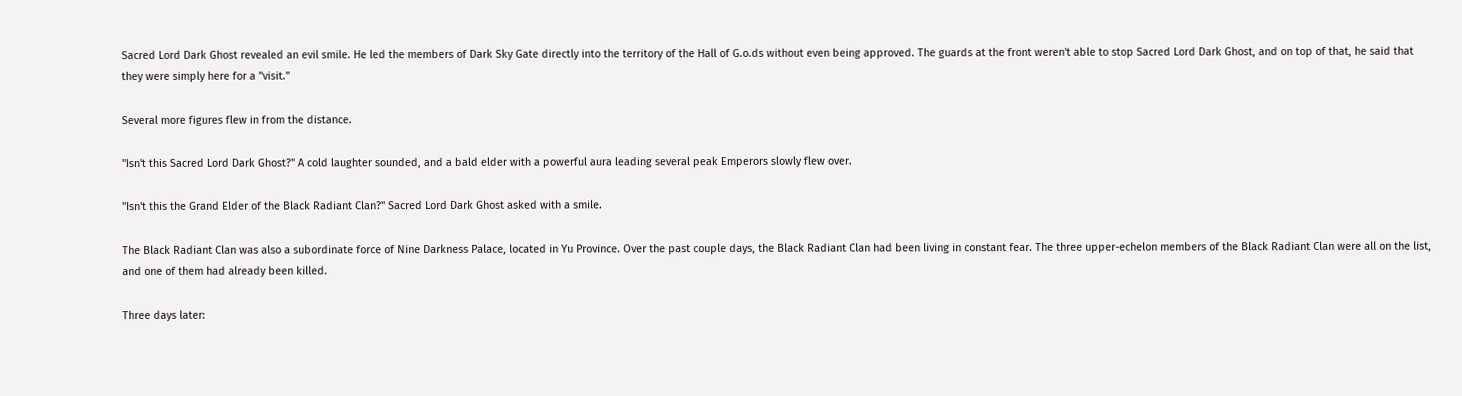Sacred Lord Dark Ghost revealed an evil smile. He led the members of Dark Sky Gate directly into the territory of the Hall of G.o.ds without even being approved. The guards at the front weren't able to stop Sacred Lord Dark Ghost, and on top of that, he said that they were simply here for a "visit."

Several more figures flew in from the distance.

"Isn't this Sacred Lord Dark Ghost?" A cold laughter sounded, and a bald elder with a powerful aura leading several peak Emperors slowly flew over.

"Isn't this the Grand Elder of the Black Radiant Clan?" Sacred Lord Dark Ghost asked with a smile.

The Black Radiant Clan was also a subordinate force of Nine Darkness Palace, located in Yu Province. Over the past couple days, the Black Radiant Clan had been living in constant fear. The three upper-echelon members of the Black Radiant Clan were all on the list, and one of them had already been killed.

Three days later: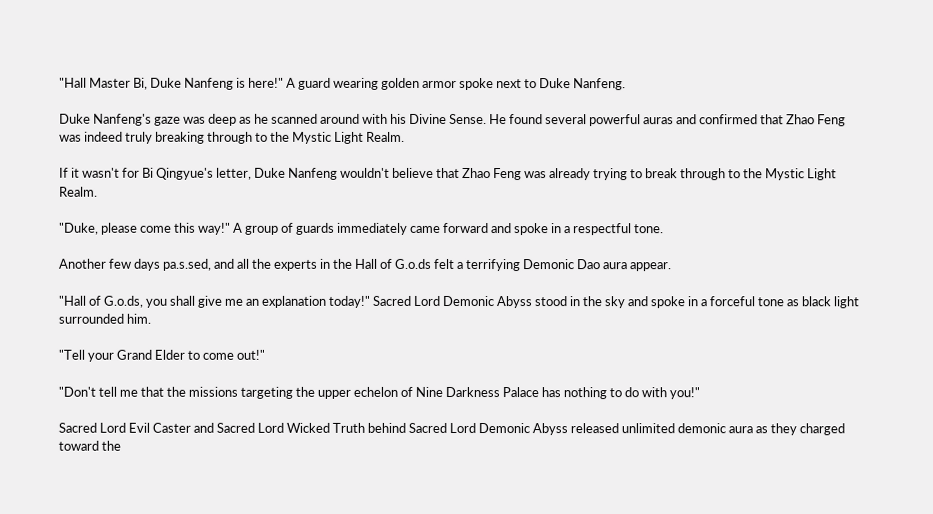"Hall Master Bi, Duke Nanfeng is here!" A guard wearing golden armor spoke next to Duke Nanfeng.

Duke Nanfeng's gaze was deep as he scanned around with his Divine Sense. He found several powerful auras and confirmed that Zhao Feng was indeed truly breaking through to the Mystic Light Realm.

If it wasn't for Bi Qingyue's letter, Duke Nanfeng wouldn't believe that Zhao Feng was already trying to break through to the Mystic Light Realm.

"Duke, please come this way!" A group of guards immediately came forward and spoke in a respectful tone.

Another few days pa.s.sed, and all the experts in the Hall of G.o.ds felt a terrifying Demonic Dao aura appear.

"Hall of G.o.ds, you shall give me an explanation today!" Sacred Lord Demonic Abyss stood in the sky and spoke in a forceful tone as black light surrounded him.

"Tell your Grand Elder to come out!"

"Don't tell me that the missions targeting the upper echelon of Nine Darkness Palace has nothing to do with you!"

Sacred Lord Evil Caster and Sacred Lord Wicked Truth behind Sacred Lord Demonic Abyss released unlimited demonic aura as they charged toward the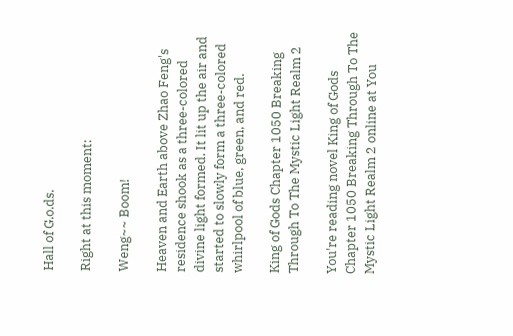Hall of G.o.ds.

Right at this moment:

Weng~~ Boom!

Heaven and Earth above Zhao Feng's residence shook as a three-colored divine light formed. It lit up the air and started to slowly form a three-colored whirlpool of blue, green, and red.

King of Gods Chapter 1050 Breaking Through To The Mystic Light Realm 2

You're reading novel King of Gods Chapter 1050 Breaking Through To The Mystic Light Realm 2 online at You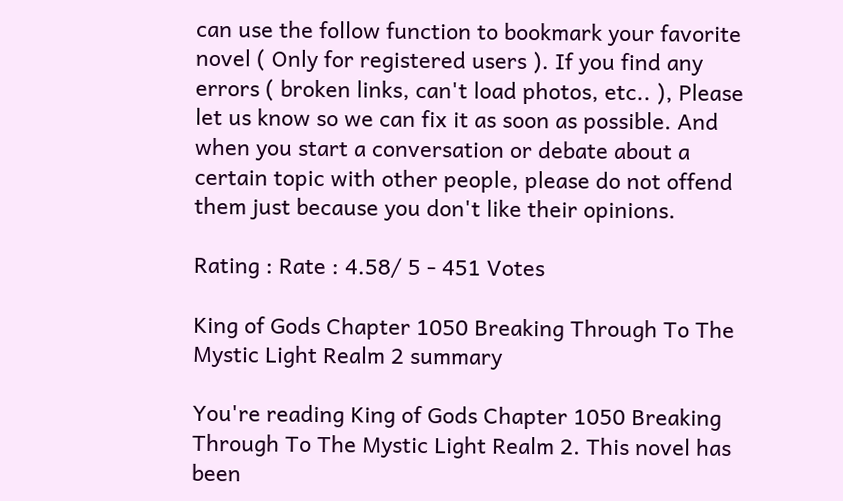can use the follow function to bookmark your favorite novel ( Only for registered users ). If you find any errors ( broken links, can't load photos, etc.. ), Please let us know so we can fix it as soon as possible. And when you start a conversation or debate about a certain topic with other people, please do not offend them just because you don't like their opinions.

Rating : Rate : 4.58/ 5 - 451 Votes

King of Gods Chapter 1050 Breaking Through To The Mystic Light Realm 2 summary

You're reading King of Gods Chapter 1050 Breaking Through To The Mystic Light Realm 2. This novel has been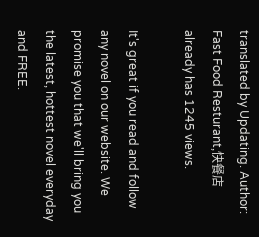translated by Updating. Author: Fast Food Resturant,快餐店 already has 1245 views.

It's great if you read and follow any novel on our website. We promise you that we'll bring you the latest, hottest novel everyday and FREE.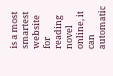is a most smartest website for reading novel online, it can automatic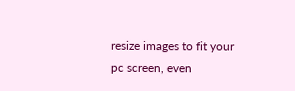resize images to fit your pc screen, even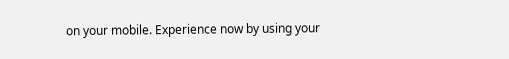on your mobile. Experience now by using your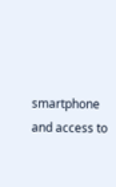smartphone and access to